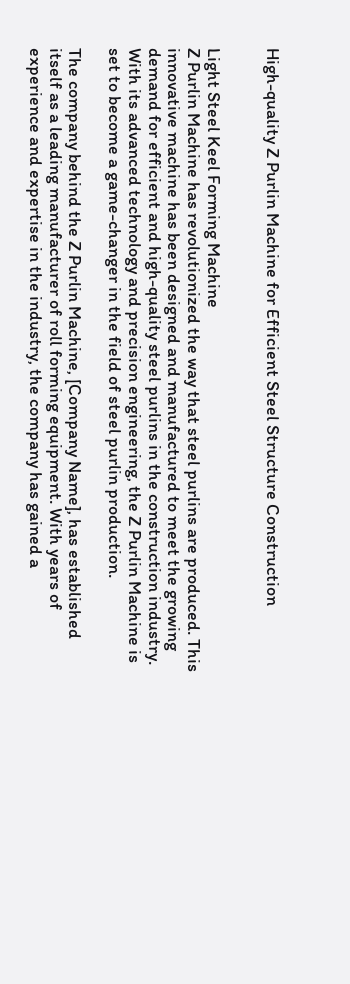High-quality Z Purlin Machine for Efficient Steel Structure Construction


Light Steel Keel Forming Machine
Z Purlin Machine has revolutionized the way that steel purlins are produced. This innovative machine has been designed and manufactured to meet the growing demand for efficient and high-quality steel purlins in the construction industry. With its advanced technology and precision engineering, the Z Purlin Machine is set to become a game-changer in the field of steel purlin production.

The company behind the Z Purlin Machine, [Company Name], has established itself as a leading manufacturer of roll forming equipment. With years of experience and expertise in the industry, the company has gained a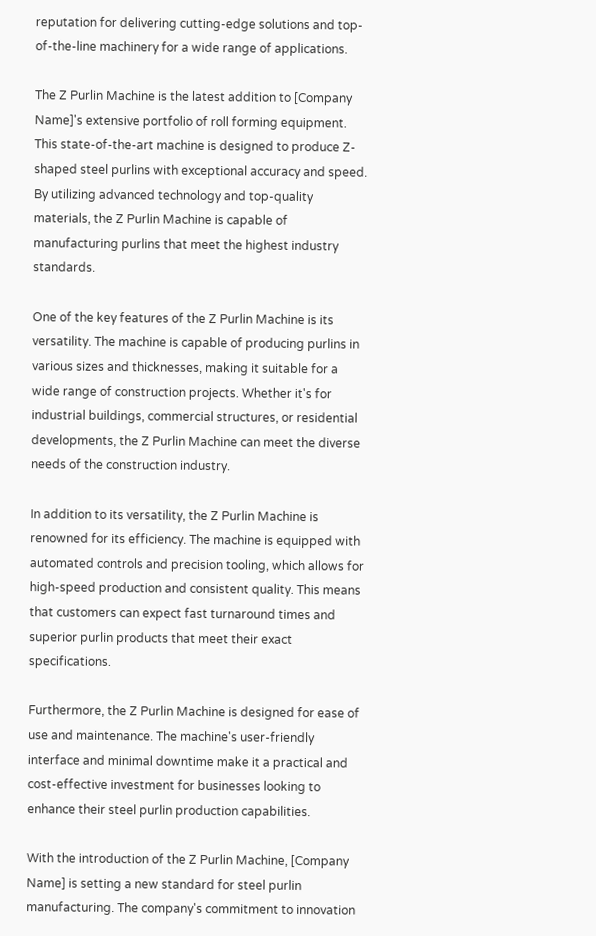reputation for delivering cutting-edge solutions and top-of-the-line machinery for a wide range of applications.

The Z Purlin Machine is the latest addition to [Company Name]'s extensive portfolio of roll forming equipment. This state-of-the-art machine is designed to produce Z-shaped steel purlins with exceptional accuracy and speed. By utilizing advanced technology and top-quality materials, the Z Purlin Machine is capable of manufacturing purlins that meet the highest industry standards.

One of the key features of the Z Purlin Machine is its versatility. The machine is capable of producing purlins in various sizes and thicknesses, making it suitable for a wide range of construction projects. Whether it's for industrial buildings, commercial structures, or residential developments, the Z Purlin Machine can meet the diverse needs of the construction industry.

In addition to its versatility, the Z Purlin Machine is renowned for its efficiency. The machine is equipped with automated controls and precision tooling, which allows for high-speed production and consistent quality. This means that customers can expect fast turnaround times and superior purlin products that meet their exact specifications.

Furthermore, the Z Purlin Machine is designed for ease of use and maintenance. The machine's user-friendly interface and minimal downtime make it a practical and cost-effective investment for businesses looking to enhance their steel purlin production capabilities.

With the introduction of the Z Purlin Machine, [Company Name] is setting a new standard for steel purlin manufacturing. The company's commitment to innovation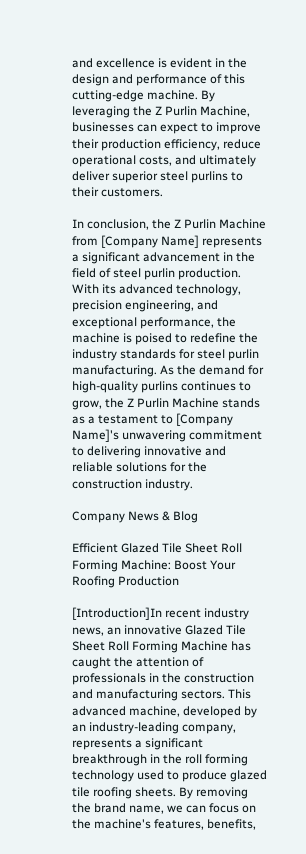and excellence is evident in the design and performance of this cutting-edge machine. By leveraging the Z Purlin Machine, businesses can expect to improve their production efficiency, reduce operational costs, and ultimately deliver superior steel purlins to their customers.

In conclusion, the Z Purlin Machine from [Company Name] represents a significant advancement in the field of steel purlin production. With its advanced technology, precision engineering, and exceptional performance, the machine is poised to redefine the industry standards for steel purlin manufacturing. As the demand for high-quality purlins continues to grow, the Z Purlin Machine stands as a testament to [Company Name]'s unwavering commitment to delivering innovative and reliable solutions for the construction industry.

Company News & Blog

Efficient Glazed Tile Sheet Roll Forming Machine: Boost Your Roofing Production

[Introduction]In recent industry news, an innovative Glazed Tile Sheet Roll Forming Machine has caught the attention of professionals in the construction and manufacturing sectors. This advanced machine, developed by an industry-leading company, represents a significant breakthrough in the roll forming technology used to produce glazed tile roofing sheets. By removing the brand name, we can focus on the machine's features, benefits,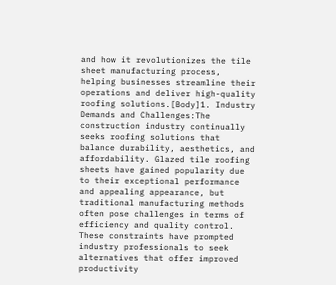and how it revolutionizes the tile sheet manufacturing process, helping businesses streamline their operations and deliver high-quality roofing solutions.[Body]1. Industry Demands and Challenges:The construction industry continually seeks roofing solutions that balance durability, aesthetics, and affordability. Glazed tile roofing sheets have gained popularity due to their exceptional performance and appealing appearance, but traditional manufacturing methods often pose challenges in terms of efficiency and quality control. These constraints have prompted industry professionals to seek alternatives that offer improved productivity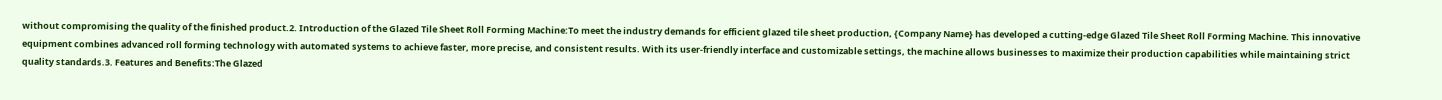without compromising the quality of the finished product.2. Introduction of the Glazed Tile Sheet Roll Forming Machine:To meet the industry demands for efficient glazed tile sheet production, {Company Name} has developed a cutting-edge Glazed Tile Sheet Roll Forming Machine. This innovative equipment combines advanced roll forming technology with automated systems to achieve faster, more precise, and consistent results. With its user-friendly interface and customizable settings, the machine allows businesses to maximize their production capabilities while maintaining strict quality standards.3. Features and Benefits:The Glazed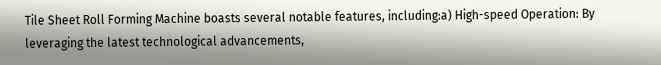Tile Sheet Roll Forming Machine boasts several notable features, including:a) High-speed Operation: By leveraging the latest technological advancements,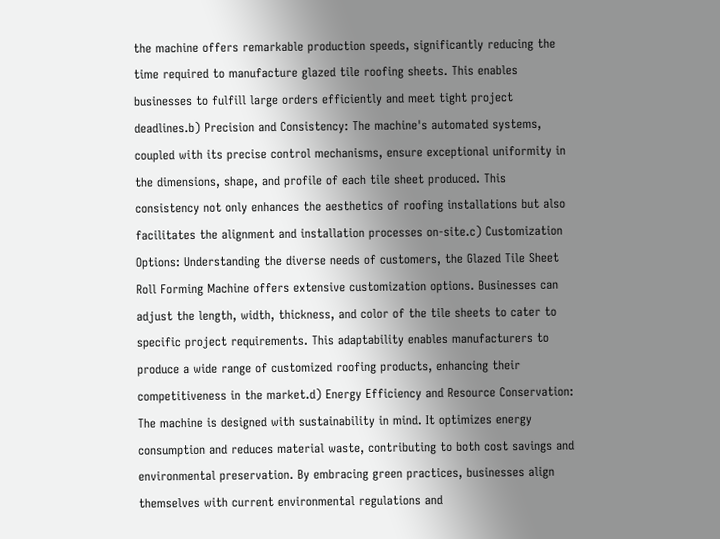the machine offers remarkable production speeds, significantly reducing the time required to manufacture glazed tile roofing sheets. This enables businesses to fulfill large orders efficiently and meet tight project deadlines.b) Precision and Consistency: The machine's automated systems, coupled with its precise control mechanisms, ensure exceptional uniformity in the dimensions, shape, and profile of each tile sheet produced. This consistency not only enhances the aesthetics of roofing installations but also facilitates the alignment and installation processes on-site.c) Customization Options: Understanding the diverse needs of customers, the Glazed Tile Sheet Roll Forming Machine offers extensive customization options. Businesses can adjust the length, width, thickness, and color of the tile sheets to cater to specific project requirements. This adaptability enables manufacturers to produce a wide range of customized roofing products, enhancing their competitiveness in the market.d) Energy Efficiency and Resource Conservation: The machine is designed with sustainability in mind. It optimizes energy consumption and reduces material waste, contributing to both cost savings and environmental preservation. By embracing green practices, businesses align themselves with current environmental regulations and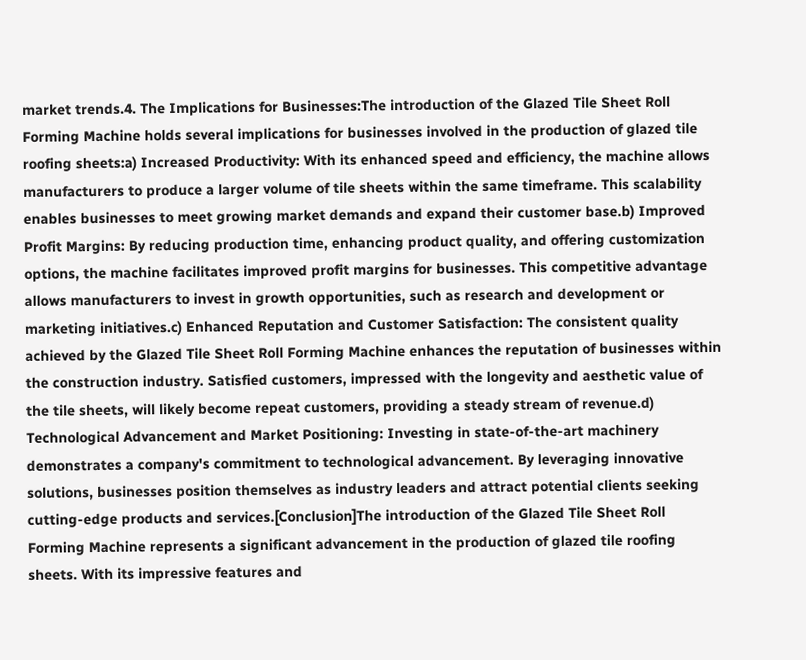market trends.4. The Implications for Businesses:The introduction of the Glazed Tile Sheet Roll Forming Machine holds several implications for businesses involved in the production of glazed tile roofing sheets:a) Increased Productivity: With its enhanced speed and efficiency, the machine allows manufacturers to produce a larger volume of tile sheets within the same timeframe. This scalability enables businesses to meet growing market demands and expand their customer base.b) Improved Profit Margins: By reducing production time, enhancing product quality, and offering customization options, the machine facilitates improved profit margins for businesses. This competitive advantage allows manufacturers to invest in growth opportunities, such as research and development or marketing initiatives.c) Enhanced Reputation and Customer Satisfaction: The consistent quality achieved by the Glazed Tile Sheet Roll Forming Machine enhances the reputation of businesses within the construction industry. Satisfied customers, impressed with the longevity and aesthetic value of the tile sheets, will likely become repeat customers, providing a steady stream of revenue.d) Technological Advancement and Market Positioning: Investing in state-of-the-art machinery demonstrates a company's commitment to technological advancement. By leveraging innovative solutions, businesses position themselves as industry leaders and attract potential clients seeking cutting-edge products and services.[Conclusion]The introduction of the Glazed Tile Sheet Roll Forming Machine represents a significant advancement in the production of glazed tile roofing sheets. With its impressive features and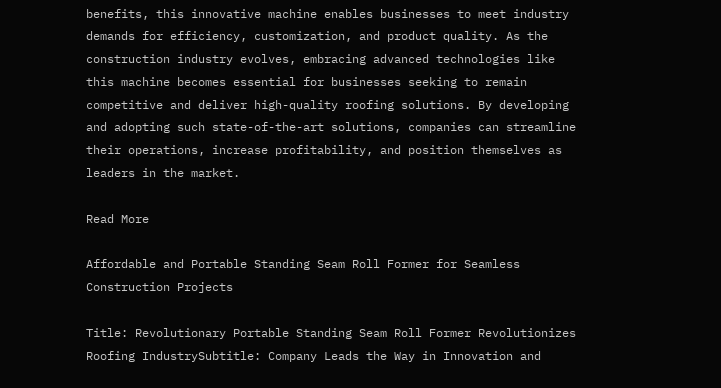benefits, this innovative machine enables businesses to meet industry demands for efficiency, customization, and product quality. As the construction industry evolves, embracing advanced technologies like this machine becomes essential for businesses seeking to remain competitive and deliver high-quality roofing solutions. By developing and adopting such state-of-the-art solutions, companies can streamline their operations, increase profitability, and position themselves as leaders in the market.

Read More

Affordable and Portable Standing Seam Roll Former for Seamless Construction Projects

Title: Revolutionary Portable Standing Seam Roll Former Revolutionizes Roofing IndustrySubtitle: Company Leads the Way in Innovation and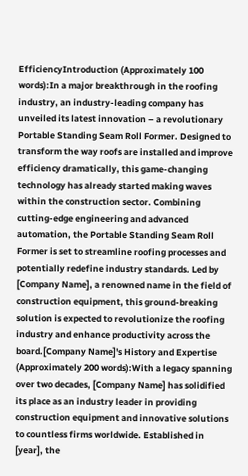EfficiencyIntroduction (Approximately 100 words):In a major breakthrough in the roofing industry, an industry-leading company has unveiled its latest innovation – a revolutionary Portable Standing Seam Roll Former. Designed to transform the way roofs are installed and improve efficiency dramatically, this game-changing technology has already started making waves within the construction sector. Combining cutting-edge engineering and advanced automation, the Portable Standing Seam Roll Former is set to streamline roofing processes and potentially redefine industry standards. Led by [Company Name], a renowned name in the field of construction equipment, this ground-breaking solution is expected to revolutionize the roofing industry and enhance productivity across the board.[Company Name]'s History and Expertise (Approximately 200 words):With a legacy spanning over two decades, [Company Name] has solidified its place as an industry leader in providing construction equipment and innovative solutions to countless firms worldwide. Established in [year], the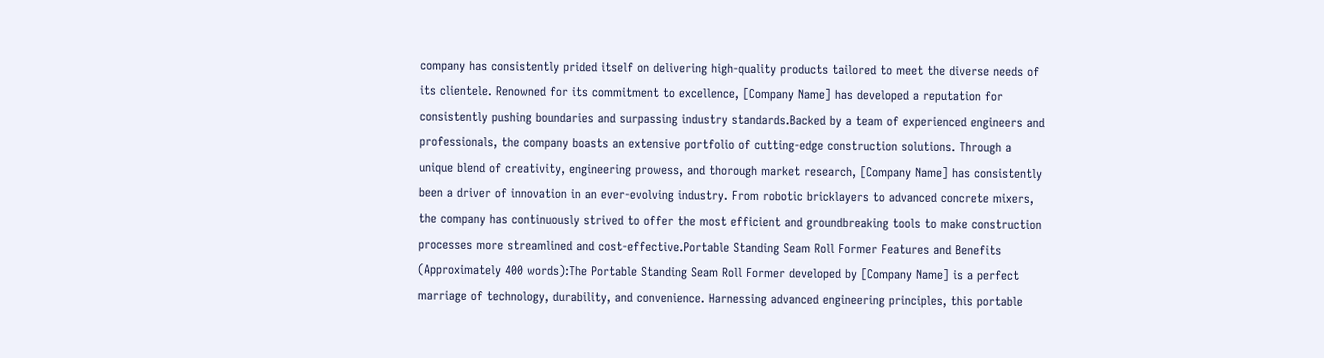company has consistently prided itself on delivering high-quality products tailored to meet the diverse needs of its clientele. Renowned for its commitment to excellence, [Company Name] has developed a reputation for consistently pushing boundaries and surpassing industry standards.Backed by a team of experienced engineers and professionals, the company boasts an extensive portfolio of cutting-edge construction solutions. Through a unique blend of creativity, engineering prowess, and thorough market research, [Company Name] has consistently been a driver of innovation in an ever-evolving industry. From robotic bricklayers to advanced concrete mixers, the company has continuously strived to offer the most efficient and groundbreaking tools to make construction processes more streamlined and cost-effective.Portable Standing Seam Roll Former Features and Benefits (Approximately 400 words):The Portable Standing Seam Roll Former developed by [Company Name] is a perfect marriage of technology, durability, and convenience. Harnessing advanced engineering principles, this portable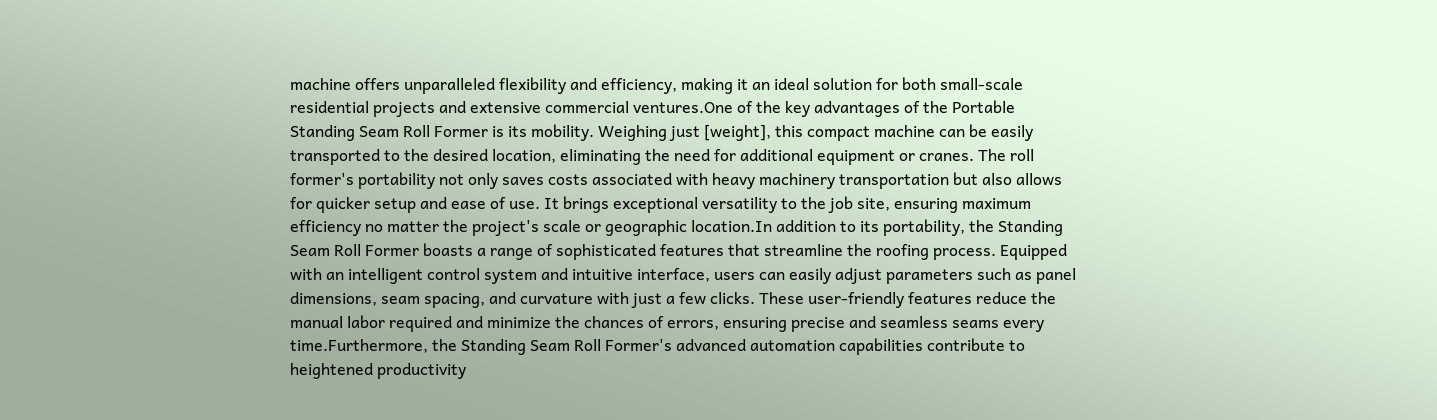machine offers unparalleled flexibility and efficiency, making it an ideal solution for both small-scale residential projects and extensive commercial ventures.One of the key advantages of the Portable Standing Seam Roll Former is its mobility. Weighing just [weight], this compact machine can be easily transported to the desired location, eliminating the need for additional equipment or cranes. The roll former's portability not only saves costs associated with heavy machinery transportation but also allows for quicker setup and ease of use. It brings exceptional versatility to the job site, ensuring maximum efficiency no matter the project's scale or geographic location.In addition to its portability, the Standing Seam Roll Former boasts a range of sophisticated features that streamline the roofing process. Equipped with an intelligent control system and intuitive interface, users can easily adjust parameters such as panel dimensions, seam spacing, and curvature with just a few clicks. These user-friendly features reduce the manual labor required and minimize the chances of errors, ensuring precise and seamless seams every time.Furthermore, the Standing Seam Roll Former's advanced automation capabilities contribute to heightened productivity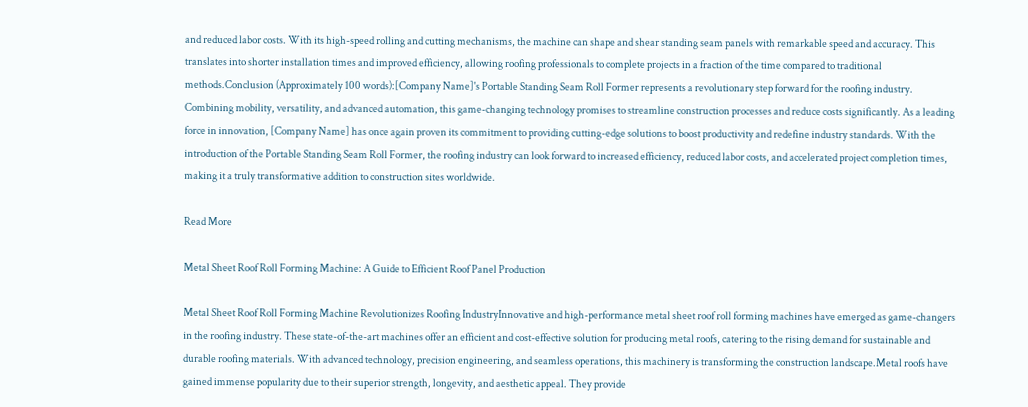and reduced labor costs. With its high-speed rolling and cutting mechanisms, the machine can shape and shear standing seam panels with remarkable speed and accuracy. This translates into shorter installation times and improved efficiency, allowing roofing professionals to complete projects in a fraction of the time compared to traditional methods.Conclusion (Approximately 100 words):[Company Name]'s Portable Standing Seam Roll Former represents a revolutionary step forward for the roofing industry. Combining mobility, versatility, and advanced automation, this game-changing technology promises to streamline construction processes and reduce costs significantly. As a leading force in innovation, [Company Name] has once again proven its commitment to providing cutting-edge solutions to boost productivity and redefine industry standards. With the introduction of the Portable Standing Seam Roll Former, the roofing industry can look forward to increased efficiency, reduced labor costs, and accelerated project completion times, making it a truly transformative addition to construction sites worldwide.

Read More

Metal Sheet Roof Roll Forming Machine: A Guide to Efficient Roof Panel Production

Metal Sheet Roof Roll Forming Machine Revolutionizes Roofing IndustryInnovative and high-performance metal sheet roof roll forming machines have emerged as game-changers in the roofing industry. These state-of-the-art machines offer an efficient and cost-effective solution for producing metal roofs, catering to the rising demand for sustainable and durable roofing materials. With advanced technology, precision engineering, and seamless operations, this machinery is transforming the construction landscape.Metal roofs have gained immense popularity due to their superior strength, longevity, and aesthetic appeal. They provide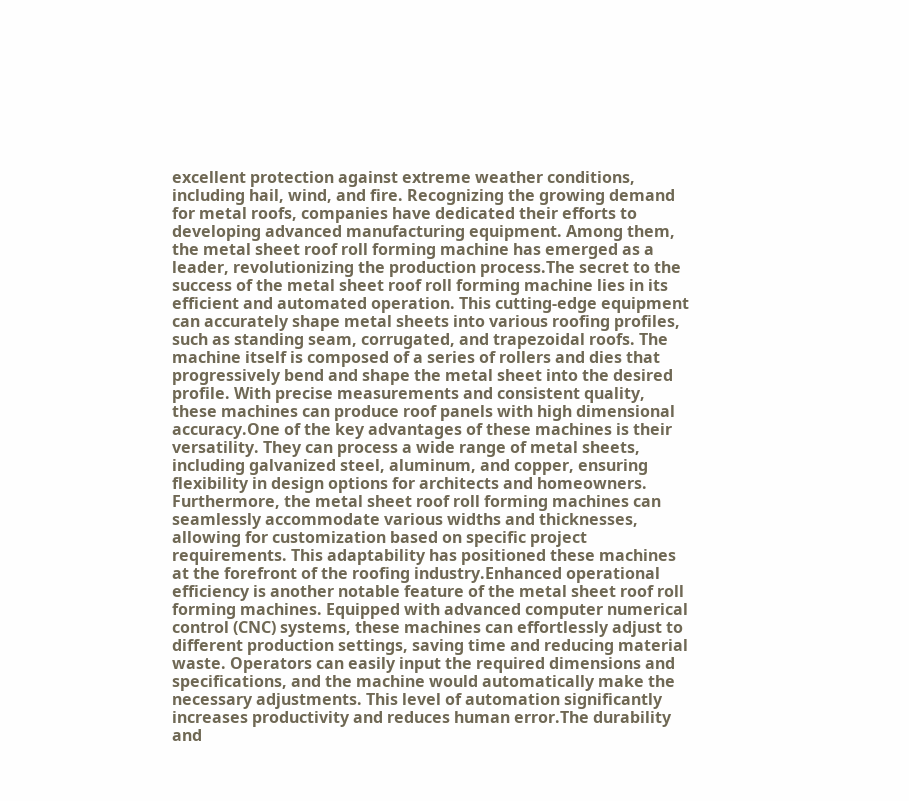excellent protection against extreme weather conditions, including hail, wind, and fire. Recognizing the growing demand for metal roofs, companies have dedicated their efforts to developing advanced manufacturing equipment. Among them, the metal sheet roof roll forming machine has emerged as a leader, revolutionizing the production process.The secret to the success of the metal sheet roof roll forming machine lies in its efficient and automated operation. This cutting-edge equipment can accurately shape metal sheets into various roofing profiles, such as standing seam, corrugated, and trapezoidal roofs. The machine itself is composed of a series of rollers and dies that progressively bend and shape the metal sheet into the desired profile. With precise measurements and consistent quality, these machines can produce roof panels with high dimensional accuracy.One of the key advantages of these machines is their versatility. They can process a wide range of metal sheets, including galvanized steel, aluminum, and copper, ensuring flexibility in design options for architects and homeowners. Furthermore, the metal sheet roof roll forming machines can seamlessly accommodate various widths and thicknesses, allowing for customization based on specific project requirements. This adaptability has positioned these machines at the forefront of the roofing industry.Enhanced operational efficiency is another notable feature of the metal sheet roof roll forming machines. Equipped with advanced computer numerical control (CNC) systems, these machines can effortlessly adjust to different production settings, saving time and reducing material waste. Operators can easily input the required dimensions and specifications, and the machine would automatically make the necessary adjustments. This level of automation significantly increases productivity and reduces human error.The durability and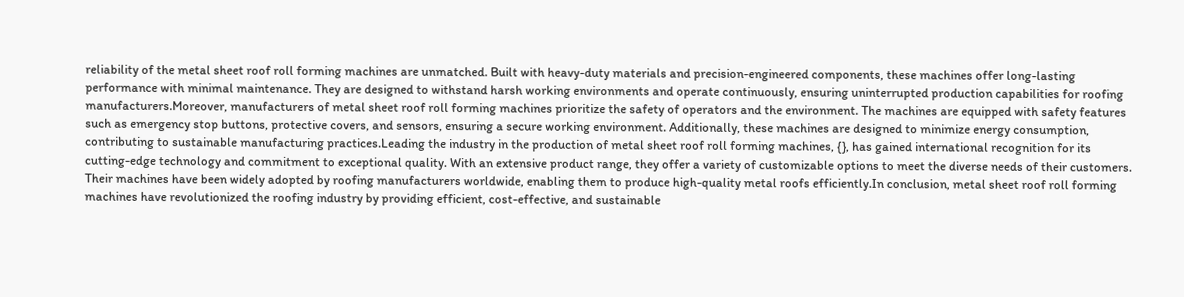reliability of the metal sheet roof roll forming machines are unmatched. Built with heavy-duty materials and precision-engineered components, these machines offer long-lasting performance with minimal maintenance. They are designed to withstand harsh working environments and operate continuously, ensuring uninterrupted production capabilities for roofing manufacturers.Moreover, manufacturers of metal sheet roof roll forming machines prioritize the safety of operators and the environment. The machines are equipped with safety features such as emergency stop buttons, protective covers, and sensors, ensuring a secure working environment. Additionally, these machines are designed to minimize energy consumption, contributing to sustainable manufacturing practices.Leading the industry in the production of metal sheet roof roll forming machines, {}, has gained international recognition for its cutting-edge technology and commitment to exceptional quality. With an extensive product range, they offer a variety of customizable options to meet the diverse needs of their customers. Their machines have been widely adopted by roofing manufacturers worldwide, enabling them to produce high-quality metal roofs efficiently.In conclusion, metal sheet roof roll forming machines have revolutionized the roofing industry by providing efficient, cost-effective, and sustainable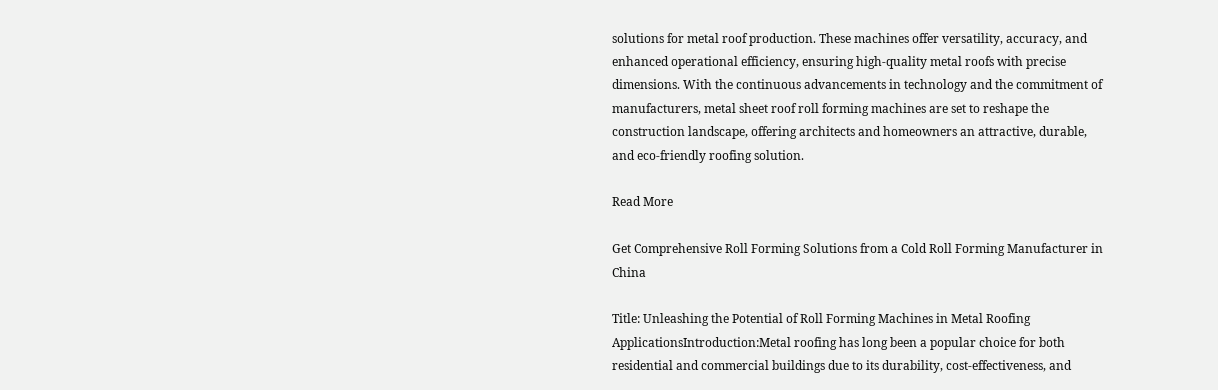solutions for metal roof production. These machines offer versatility, accuracy, and enhanced operational efficiency, ensuring high-quality metal roofs with precise dimensions. With the continuous advancements in technology and the commitment of manufacturers, metal sheet roof roll forming machines are set to reshape the construction landscape, offering architects and homeowners an attractive, durable, and eco-friendly roofing solution.

Read More

Get Comprehensive Roll Forming Solutions from a Cold Roll Forming Manufacturer in China

Title: Unleashing the Potential of Roll Forming Machines in Metal Roofing ApplicationsIntroduction:Metal roofing has long been a popular choice for both residential and commercial buildings due to its durability, cost-effectiveness, and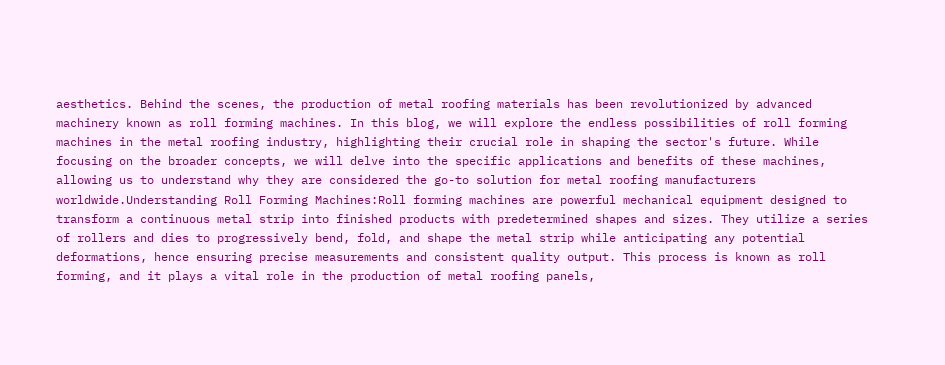aesthetics. Behind the scenes, the production of metal roofing materials has been revolutionized by advanced machinery known as roll forming machines. In this blog, we will explore the endless possibilities of roll forming machines in the metal roofing industry, highlighting their crucial role in shaping the sector's future. While focusing on the broader concepts, we will delve into the specific applications and benefits of these machines, allowing us to understand why they are considered the go-to solution for metal roofing manufacturers worldwide.Understanding Roll Forming Machines:Roll forming machines are powerful mechanical equipment designed to transform a continuous metal strip into finished products with predetermined shapes and sizes. They utilize a series of rollers and dies to progressively bend, fold, and shape the metal strip while anticipating any potential deformations, hence ensuring precise measurements and consistent quality output. This process is known as roll forming, and it plays a vital role in the production of metal roofing panels,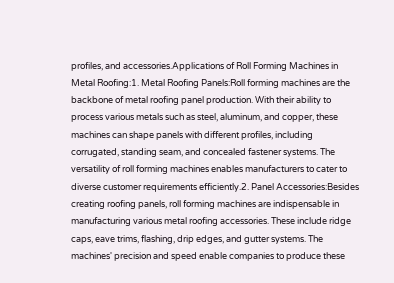profiles, and accessories.Applications of Roll Forming Machines in Metal Roofing:1. Metal Roofing Panels:Roll forming machines are the backbone of metal roofing panel production. With their ability to process various metals such as steel, aluminum, and copper, these machines can shape panels with different profiles, including corrugated, standing seam, and concealed fastener systems. The versatility of roll forming machines enables manufacturers to cater to diverse customer requirements efficiently.2. Panel Accessories:Besides creating roofing panels, roll forming machines are indispensable in manufacturing various metal roofing accessories. These include ridge caps, eave trims, flashing, drip edges, and gutter systems. The machines' precision and speed enable companies to produce these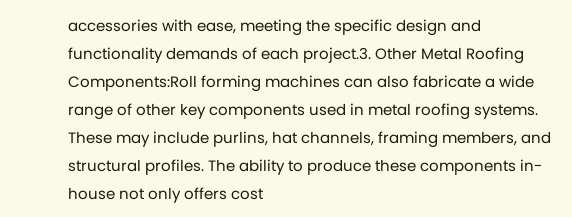accessories with ease, meeting the specific design and functionality demands of each project.3. Other Metal Roofing Components:Roll forming machines can also fabricate a wide range of other key components used in metal roofing systems. These may include purlins, hat channels, framing members, and structural profiles. The ability to produce these components in-house not only offers cost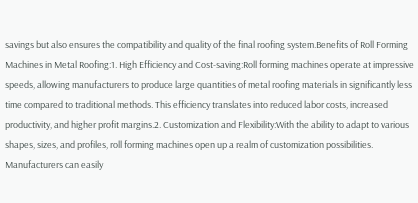savings but also ensures the compatibility and quality of the final roofing system.Benefits of Roll Forming Machines in Metal Roofing:1. High Efficiency and Cost-saving:Roll forming machines operate at impressive speeds, allowing manufacturers to produce large quantities of metal roofing materials in significantly less time compared to traditional methods. This efficiency translates into reduced labor costs, increased productivity, and higher profit margins.2. Customization and Flexibility:With the ability to adapt to various shapes, sizes, and profiles, roll forming machines open up a realm of customization possibilities. Manufacturers can easily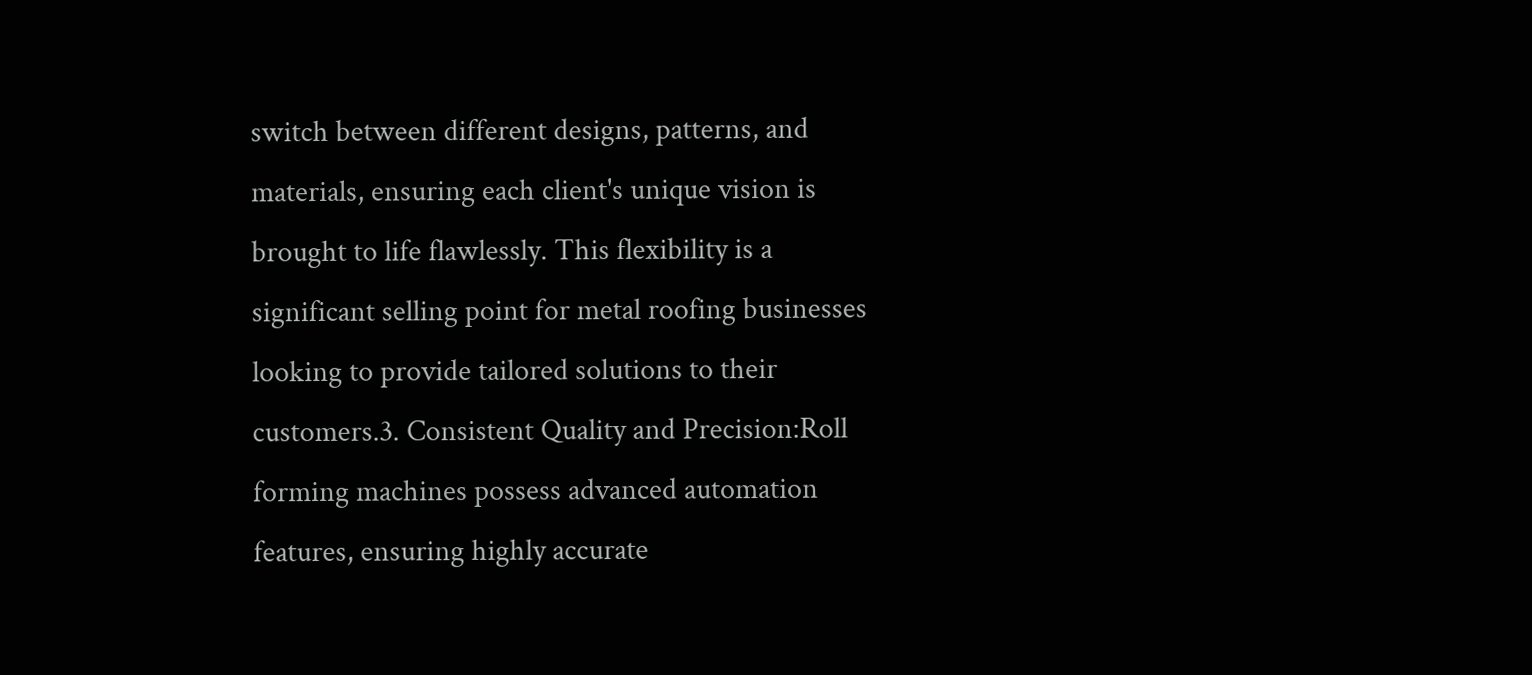switch between different designs, patterns, and materials, ensuring each client's unique vision is brought to life flawlessly. This flexibility is a significant selling point for metal roofing businesses looking to provide tailored solutions to their customers.3. Consistent Quality and Precision:Roll forming machines possess advanced automation features, ensuring highly accurate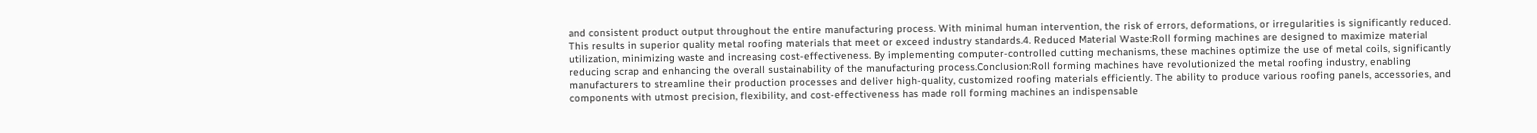and consistent product output throughout the entire manufacturing process. With minimal human intervention, the risk of errors, deformations, or irregularities is significantly reduced. This results in superior quality metal roofing materials that meet or exceed industry standards.4. Reduced Material Waste:Roll forming machines are designed to maximize material utilization, minimizing waste and increasing cost-effectiveness. By implementing computer-controlled cutting mechanisms, these machines optimize the use of metal coils, significantly reducing scrap and enhancing the overall sustainability of the manufacturing process.Conclusion:Roll forming machines have revolutionized the metal roofing industry, enabling manufacturers to streamline their production processes and deliver high-quality, customized roofing materials efficiently. The ability to produce various roofing panels, accessories, and components with utmost precision, flexibility, and cost-effectiveness has made roll forming machines an indispensable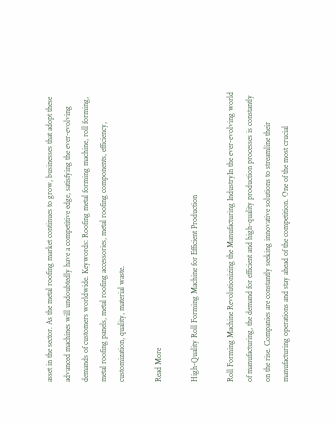asset in the sector. As the metal roofing market continues to grow, businesses that adopt these advanced machines will undoubtedly have a competitive edge, satisfying the ever-evolving demands of customers worldwide. Keywords: Roofing metal forming machine, roll forming, metal roofing panels, metal roofing accessories, metal roofing components, efficiency, customization, quality, material waste.

Read More

High-Quality Roll Forming Machine for Efficient Production

Roll Forming Machine Revolutionizing the Manufacturing IndustryIn the ever-evolving world of manufacturing, the demand for efficient and high-quality production processes is constantly on the rise. Companies are constantly seeking innovative solutions to streamline their manufacturing operations and stay ahead of the competition. One of the most crucial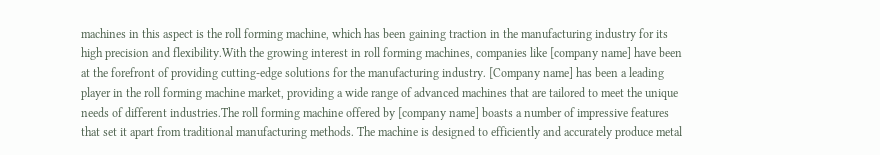machines in this aspect is the roll forming machine, which has been gaining traction in the manufacturing industry for its high precision and flexibility.With the growing interest in roll forming machines, companies like [company name] have been at the forefront of providing cutting-edge solutions for the manufacturing industry. [Company name] has been a leading player in the roll forming machine market, providing a wide range of advanced machines that are tailored to meet the unique needs of different industries.The roll forming machine offered by [company name] boasts a number of impressive features that set it apart from traditional manufacturing methods. The machine is designed to efficiently and accurately produce metal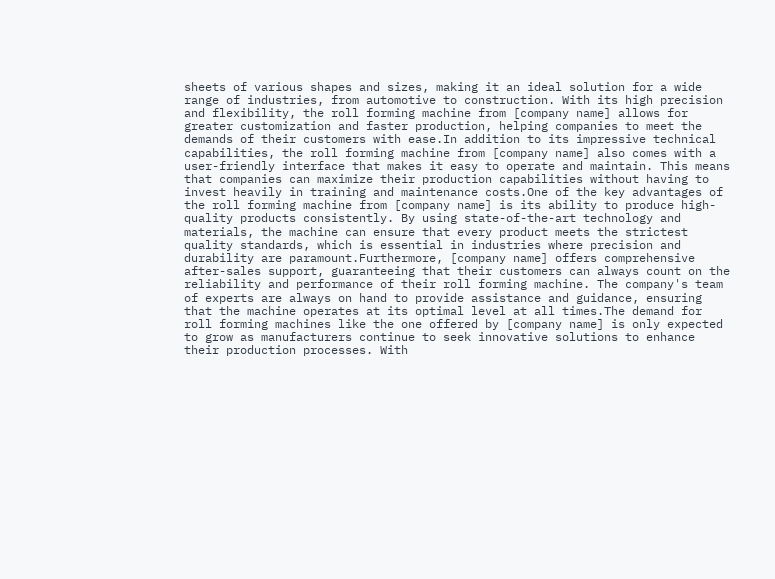sheets of various shapes and sizes, making it an ideal solution for a wide range of industries, from automotive to construction. With its high precision and flexibility, the roll forming machine from [company name] allows for greater customization and faster production, helping companies to meet the demands of their customers with ease.In addition to its impressive technical capabilities, the roll forming machine from [company name] also comes with a user-friendly interface that makes it easy to operate and maintain. This means that companies can maximize their production capabilities without having to invest heavily in training and maintenance costs.One of the key advantages of the roll forming machine from [company name] is its ability to produce high-quality products consistently. By using state-of-the-art technology and materials, the machine can ensure that every product meets the strictest quality standards, which is essential in industries where precision and durability are paramount.Furthermore, [company name] offers comprehensive after-sales support, guaranteeing that their customers can always count on the reliability and performance of their roll forming machine. The company's team of experts are always on hand to provide assistance and guidance, ensuring that the machine operates at its optimal level at all times.The demand for roll forming machines like the one offered by [company name] is only expected to grow as manufacturers continue to seek innovative solutions to enhance their production processes. With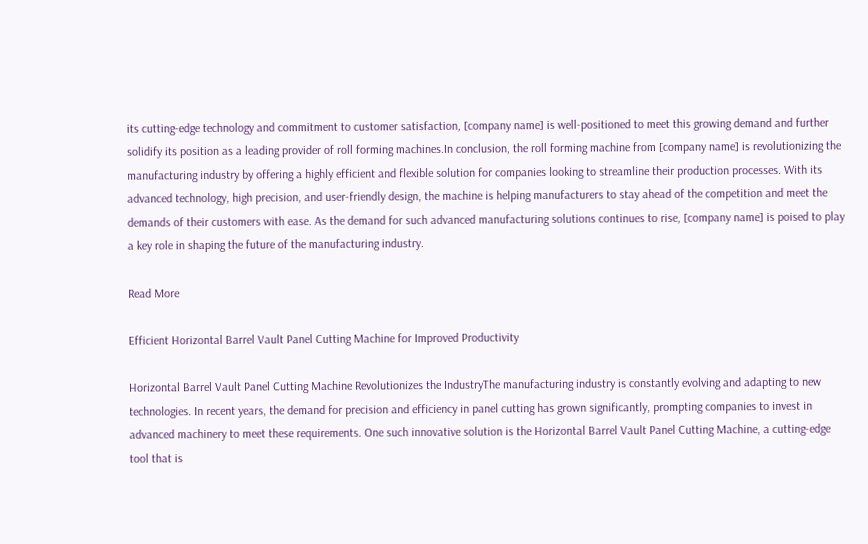its cutting-edge technology and commitment to customer satisfaction, [company name] is well-positioned to meet this growing demand and further solidify its position as a leading provider of roll forming machines.In conclusion, the roll forming machine from [company name] is revolutionizing the manufacturing industry by offering a highly efficient and flexible solution for companies looking to streamline their production processes. With its advanced technology, high precision, and user-friendly design, the machine is helping manufacturers to stay ahead of the competition and meet the demands of their customers with ease. As the demand for such advanced manufacturing solutions continues to rise, [company name] is poised to play a key role in shaping the future of the manufacturing industry.

Read More

Efficient Horizontal Barrel Vault Panel Cutting Machine for Improved Productivity

Horizontal Barrel Vault Panel Cutting Machine Revolutionizes the IndustryThe manufacturing industry is constantly evolving and adapting to new technologies. In recent years, the demand for precision and efficiency in panel cutting has grown significantly, prompting companies to invest in advanced machinery to meet these requirements. One such innovative solution is the Horizontal Barrel Vault Panel Cutting Machine, a cutting-edge tool that is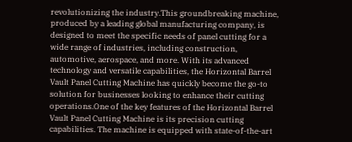revolutionizing the industry.This groundbreaking machine, produced by a leading global manufacturing company, is designed to meet the specific needs of panel cutting for a wide range of industries, including construction, automotive, aerospace, and more. With its advanced technology and versatile capabilities, the Horizontal Barrel Vault Panel Cutting Machine has quickly become the go-to solution for businesses looking to enhance their cutting operations.One of the key features of the Horizontal Barrel Vault Panel Cutting Machine is its precision cutting capabilities. The machine is equipped with state-of-the-art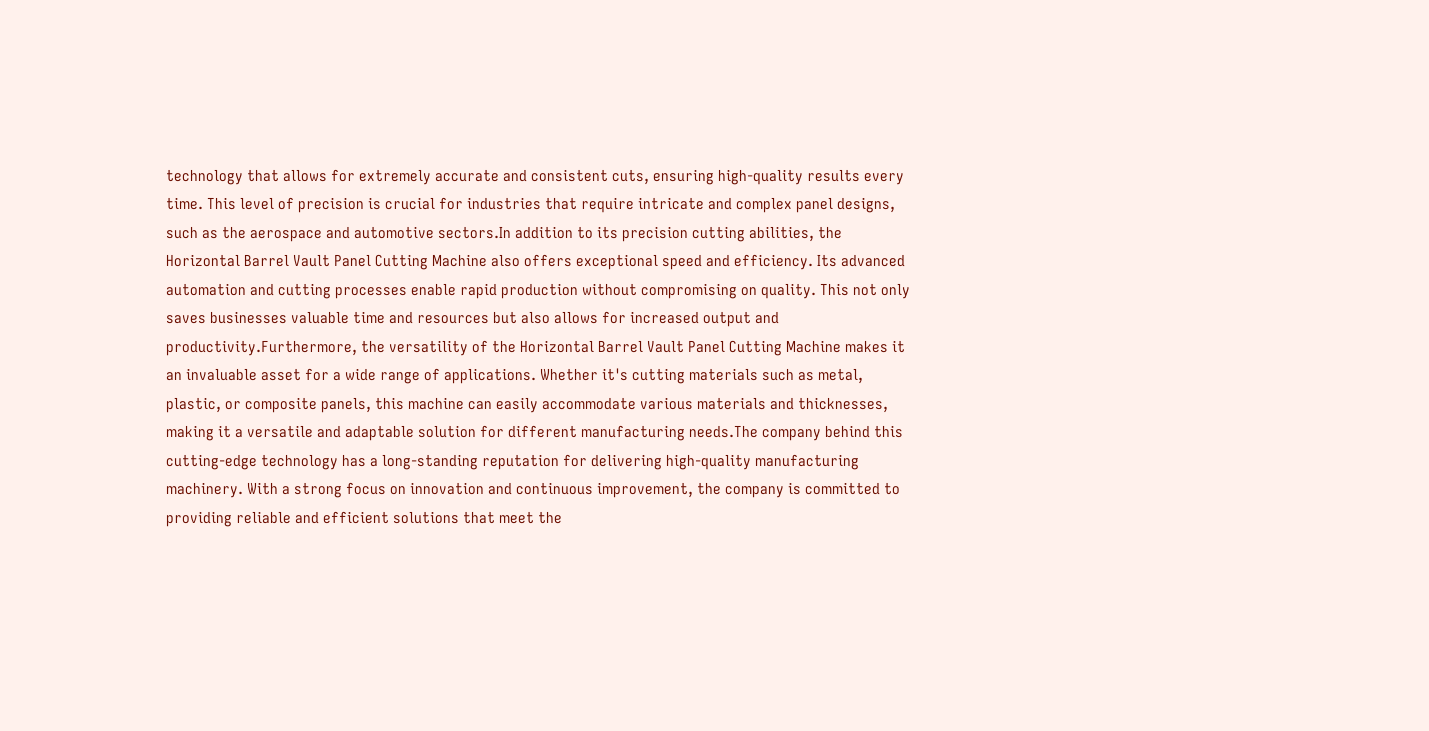technology that allows for extremely accurate and consistent cuts, ensuring high-quality results every time. This level of precision is crucial for industries that require intricate and complex panel designs, such as the aerospace and automotive sectors.In addition to its precision cutting abilities, the Horizontal Barrel Vault Panel Cutting Machine also offers exceptional speed and efficiency. Its advanced automation and cutting processes enable rapid production without compromising on quality. This not only saves businesses valuable time and resources but also allows for increased output and productivity.Furthermore, the versatility of the Horizontal Barrel Vault Panel Cutting Machine makes it an invaluable asset for a wide range of applications. Whether it's cutting materials such as metal, plastic, or composite panels, this machine can easily accommodate various materials and thicknesses, making it a versatile and adaptable solution for different manufacturing needs.The company behind this cutting-edge technology has a long-standing reputation for delivering high-quality manufacturing machinery. With a strong focus on innovation and continuous improvement, the company is committed to providing reliable and efficient solutions that meet the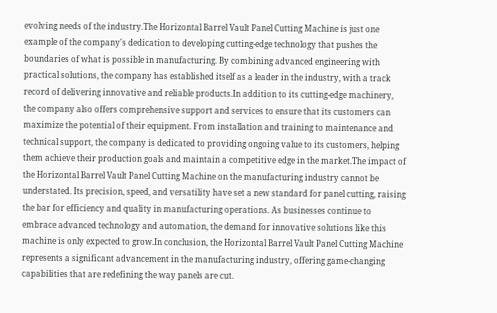evolving needs of the industry.The Horizontal Barrel Vault Panel Cutting Machine is just one example of the company's dedication to developing cutting-edge technology that pushes the boundaries of what is possible in manufacturing. By combining advanced engineering with practical solutions, the company has established itself as a leader in the industry, with a track record of delivering innovative and reliable products.In addition to its cutting-edge machinery, the company also offers comprehensive support and services to ensure that its customers can maximize the potential of their equipment. From installation and training to maintenance and technical support, the company is dedicated to providing ongoing value to its customers, helping them achieve their production goals and maintain a competitive edge in the market.The impact of the Horizontal Barrel Vault Panel Cutting Machine on the manufacturing industry cannot be understated. Its precision, speed, and versatility have set a new standard for panel cutting, raising the bar for efficiency and quality in manufacturing operations. As businesses continue to embrace advanced technology and automation, the demand for innovative solutions like this machine is only expected to grow.In conclusion, the Horizontal Barrel Vault Panel Cutting Machine represents a significant advancement in the manufacturing industry, offering game-changing capabilities that are redefining the way panels are cut.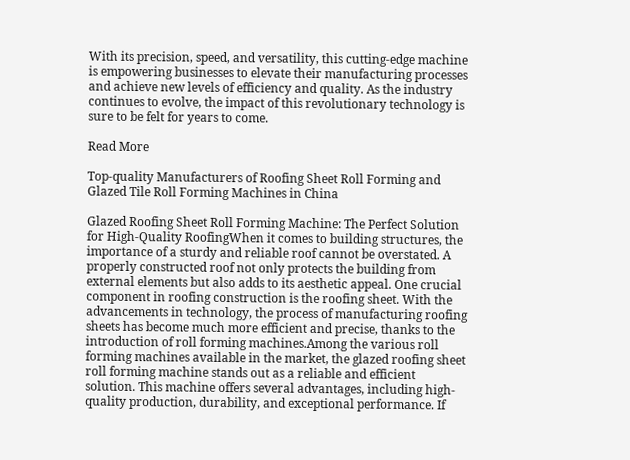With its precision, speed, and versatility, this cutting-edge machine is empowering businesses to elevate their manufacturing processes and achieve new levels of efficiency and quality. As the industry continues to evolve, the impact of this revolutionary technology is sure to be felt for years to come.

Read More

Top-quality Manufacturers of Roofing Sheet Roll Forming and Glazed Tile Roll Forming Machines in China

Glazed Roofing Sheet Roll Forming Machine: The Perfect Solution for High-Quality RoofingWhen it comes to building structures, the importance of a sturdy and reliable roof cannot be overstated. A properly constructed roof not only protects the building from external elements but also adds to its aesthetic appeal. One crucial component in roofing construction is the roofing sheet. With the advancements in technology, the process of manufacturing roofing sheets has become much more efficient and precise, thanks to the introduction of roll forming machines.Among the various roll forming machines available in the market, the glazed roofing sheet roll forming machine stands out as a reliable and efficient solution. This machine offers several advantages, including high-quality production, durability, and exceptional performance. If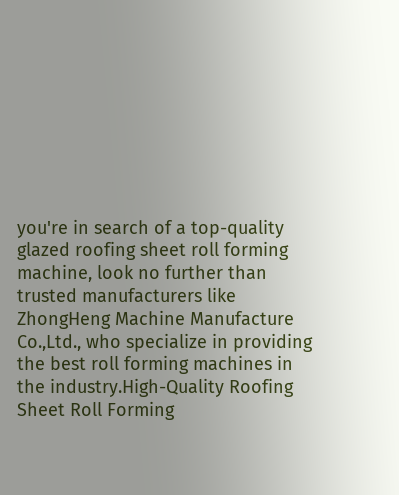you're in search of a top-quality glazed roofing sheet roll forming machine, look no further than trusted manufacturers like ZhongHeng Machine Manufacture Co.,Ltd., who specialize in providing the best roll forming machines in the industry.High-Quality Roofing Sheet Roll Forming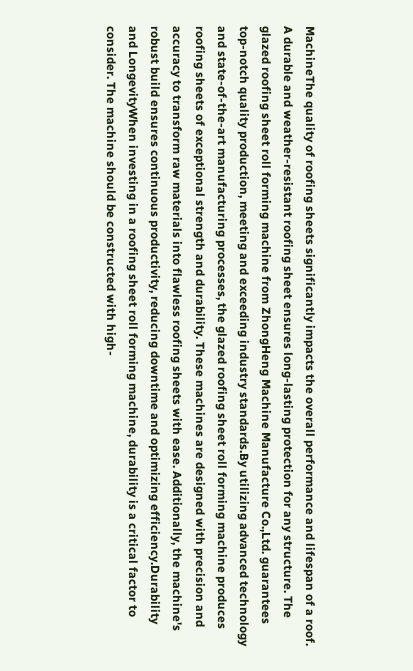MachineThe quality of roofing sheets significantly impacts the overall performance and lifespan of a roof. A durable and weather-resistant roofing sheet ensures long-lasting protection for any structure. The glazed roofing sheet roll forming machine from ZhongHeng Machine Manufacture Co.,Ltd. guarantees top-notch quality production, meeting and exceeding industry standards.By utilizing advanced technology and state-of-the-art manufacturing processes, the glazed roofing sheet roll forming machine produces roofing sheets of exceptional strength and durability. These machines are designed with precision and accuracy to transform raw materials into flawless roofing sheets with ease. Additionally, the machine's robust build ensures continuous productivity, reducing downtime and optimizing efficiency.Durability and LongevityWhen investing in a roofing sheet roll forming machine, durability is a critical factor to consider. The machine should be constructed with high-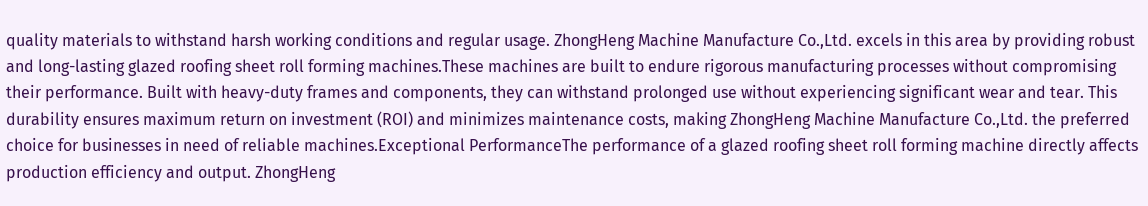quality materials to withstand harsh working conditions and regular usage. ZhongHeng Machine Manufacture Co.,Ltd. excels in this area by providing robust and long-lasting glazed roofing sheet roll forming machines.These machines are built to endure rigorous manufacturing processes without compromising their performance. Built with heavy-duty frames and components, they can withstand prolonged use without experiencing significant wear and tear. This durability ensures maximum return on investment (ROI) and minimizes maintenance costs, making ZhongHeng Machine Manufacture Co.,Ltd. the preferred choice for businesses in need of reliable machines.Exceptional PerformanceThe performance of a glazed roofing sheet roll forming machine directly affects production efficiency and output. ZhongHeng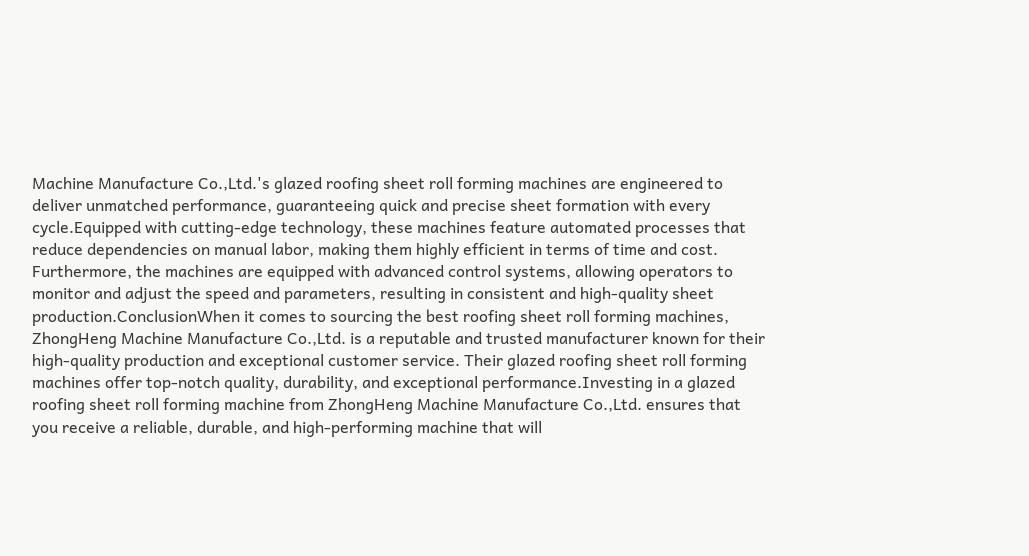Machine Manufacture Co.,Ltd.'s glazed roofing sheet roll forming machines are engineered to deliver unmatched performance, guaranteeing quick and precise sheet formation with every cycle.Equipped with cutting-edge technology, these machines feature automated processes that reduce dependencies on manual labor, making them highly efficient in terms of time and cost. Furthermore, the machines are equipped with advanced control systems, allowing operators to monitor and adjust the speed and parameters, resulting in consistent and high-quality sheet production.ConclusionWhen it comes to sourcing the best roofing sheet roll forming machines, ZhongHeng Machine Manufacture Co.,Ltd. is a reputable and trusted manufacturer known for their high-quality production and exceptional customer service. Their glazed roofing sheet roll forming machines offer top-notch quality, durability, and exceptional performance.Investing in a glazed roofing sheet roll forming machine from ZhongHeng Machine Manufacture Co.,Ltd. ensures that you receive a reliable, durable, and high-performing machine that will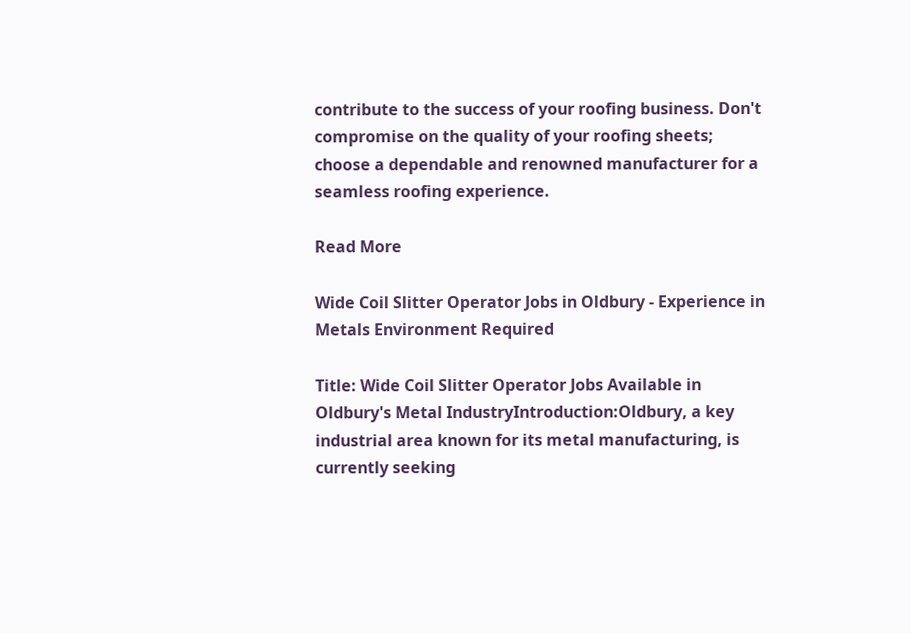contribute to the success of your roofing business. Don't compromise on the quality of your roofing sheets; choose a dependable and renowned manufacturer for a seamless roofing experience.

Read More

Wide Coil Slitter Operator Jobs in Oldbury - Experience in Metals Environment Required

Title: Wide Coil Slitter Operator Jobs Available in Oldbury's Metal IndustryIntroduction:Oldbury, a key industrial area known for its metal manufacturing, is currently seeking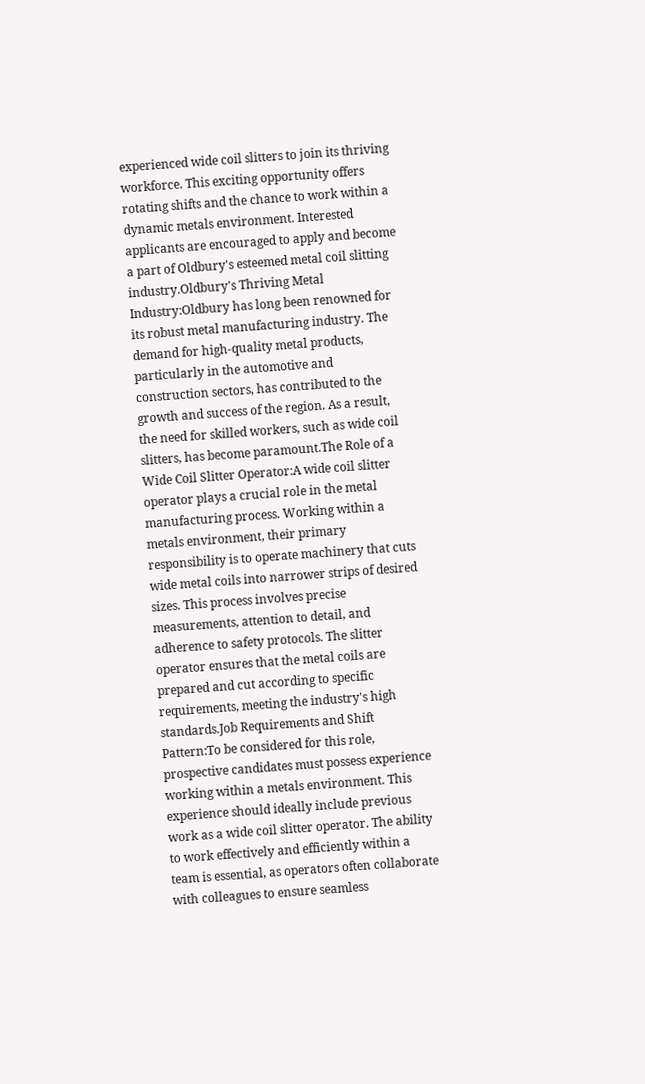experienced wide coil slitters to join its thriving workforce. This exciting opportunity offers rotating shifts and the chance to work within a dynamic metals environment. Interested applicants are encouraged to apply and become a part of Oldbury's esteemed metal coil slitting industry.Oldbury's Thriving Metal Industry:Oldbury has long been renowned for its robust metal manufacturing industry. The demand for high-quality metal products, particularly in the automotive and construction sectors, has contributed to the growth and success of the region. As a result, the need for skilled workers, such as wide coil slitters, has become paramount.The Role of a Wide Coil Slitter Operator:A wide coil slitter operator plays a crucial role in the metal manufacturing process. Working within a metals environment, their primary responsibility is to operate machinery that cuts wide metal coils into narrower strips of desired sizes. This process involves precise measurements, attention to detail, and adherence to safety protocols. The slitter operator ensures that the metal coils are prepared and cut according to specific requirements, meeting the industry's high standards.Job Requirements and Shift Pattern:To be considered for this role, prospective candidates must possess experience working within a metals environment. This experience should ideally include previous work as a wide coil slitter operator. The ability to work effectively and efficiently within a team is essential, as operators often collaborate with colleagues to ensure seamless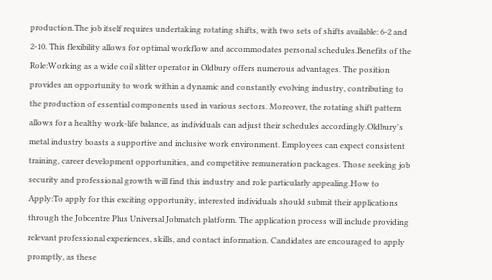production.The job itself requires undertaking rotating shifts, with two sets of shifts available: 6-2 and 2-10. This flexibility allows for optimal workflow and accommodates personal schedules.Benefits of the Role:Working as a wide coil slitter operator in Oldbury offers numerous advantages. The position provides an opportunity to work within a dynamic and constantly evolving industry, contributing to the production of essential components used in various sectors. Moreover, the rotating shift pattern allows for a healthy work-life balance, as individuals can adjust their schedules accordingly.Oldbury's metal industry boasts a supportive and inclusive work environment. Employees can expect consistent training, career development opportunities, and competitive remuneration packages. Those seeking job security and professional growth will find this industry and role particularly appealing.How to Apply:To apply for this exciting opportunity, interested individuals should submit their applications through the Jobcentre Plus Universal Jobmatch platform. The application process will include providing relevant professional experiences, skills, and contact information. Candidates are encouraged to apply promptly, as these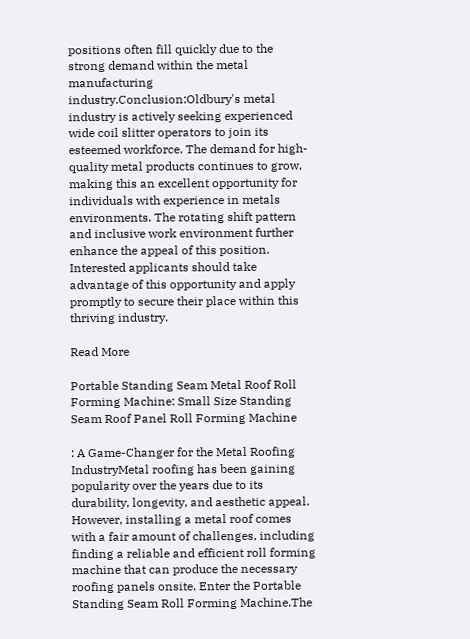positions often fill quickly due to the strong demand within the metal manufacturing industry.Conclusion:Oldbury's metal industry is actively seeking experienced wide coil slitter operators to join its esteemed workforce. The demand for high-quality metal products continues to grow, making this an excellent opportunity for individuals with experience in metals environments. The rotating shift pattern and inclusive work environment further enhance the appeal of this position. Interested applicants should take advantage of this opportunity and apply promptly to secure their place within this thriving industry.

Read More

Portable Standing Seam Metal Roof Roll Forming Machine: Small Size Standing Seam Roof Panel Roll Forming Machine

: A Game-Changer for the Metal Roofing IndustryMetal roofing has been gaining popularity over the years due to its durability, longevity, and aesthetic appeal. However, installing a metal roof comes with a fair amount of challenges, including finding a reliable and efficient roll forming machine that can produce the necessary roofing panels onsite. Enter the Portable Standing Seam Roll Forming Machine.The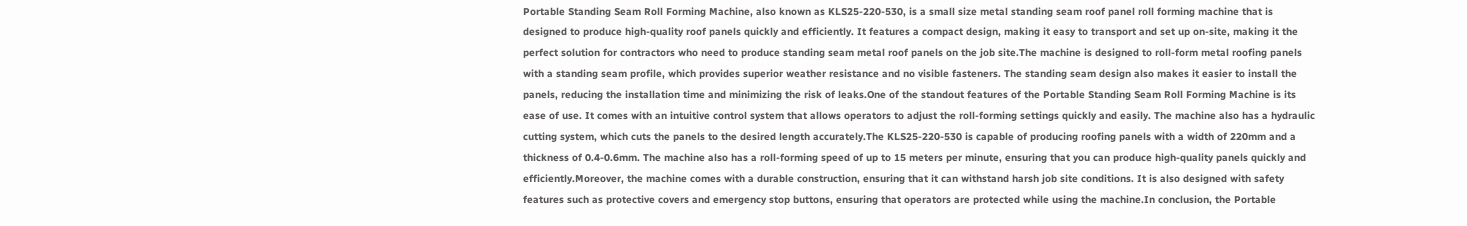Portable Standing Seam Roll Forming Machine, also known as KLS25-220-530, is a small size metal standing seam roof panel roll forming machine that is designed to produce high-quality roof panels quickly and efficiently. It features a compact design, making it easy to transport and set up on-site, making it the perfect solution for contractors who need to produce standing seam metal roof panels on the job site.The machine is designed to roll-form metal roofing panels with a standing seam profile, which provides superior weather resistance and no visible fasteners. The standing seam design also makes it easier to install the panels, reducing the installation time and minimizing the risk of leaks.One of the standout features of the Portable Standing Seam Roll Forming Machine is its ease of use. It comes with an intuitive control system that allows operators to adjust the roll-forming settings quickly and easily. The machine also has a hydraulic cutting system, which cuts the panels to the desired length accurately.The KLS25-220-530 is capable of producing roofing panels with a width of 220mm and a thickness of 0.4-0.6mm. The machine also has a roll-forming speed of up to 15 meters per minute, ensuring that you can produce high-quality panels quickly and efficiently.Moreover, the machine comes with a durable construction, ensuring that it can withstand harsh job site conditions. It is also designed with safety features such as protective covers and emergency stop buttons, ensuring that operators are protected while using the machine.In conclusion, the Portable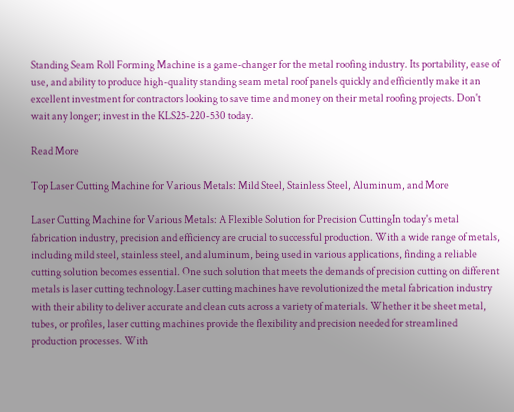Standing Seam Roll Forming Machine is a game-changer for the metal roofing industry. Its portability, ease of use, and ability to produce high-quality standing seam metal roof panels quickly and efficiently make it an excellent investment for contractors looking to save time and money on their metal roofing projects. Don't wait any longer; invest in the KLS25-220-530 today.

Read More

Top Laser Cutting Machine for Various Metals: Mild Steel, Stainless Steel, Aluminum, and More

Laser Cutting Machine for Various Metals: A Flexible Solution for Precision CuttingIn today's metal fabrication industry, precision and efficiency are crucial to successful production. With a wide range of metals, including mild steel, stainless steel, and aluminum, being used in various applications, finding a reliable cutting solution becomes essential. One such solution that meets the demands of precision cutting on different metals is laser cutting technology.Laser cutting machines have revolutionized the metal fabrication industry with their ability to deliver accurate and clean cuts across a variety of materials. Whether it be sheet metal, tubes, or profiles, laser cutting machines provide the flexibility and precision needed for streamlined production processes. With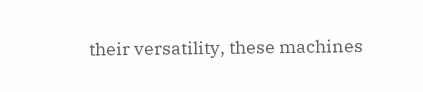their versatility, these machines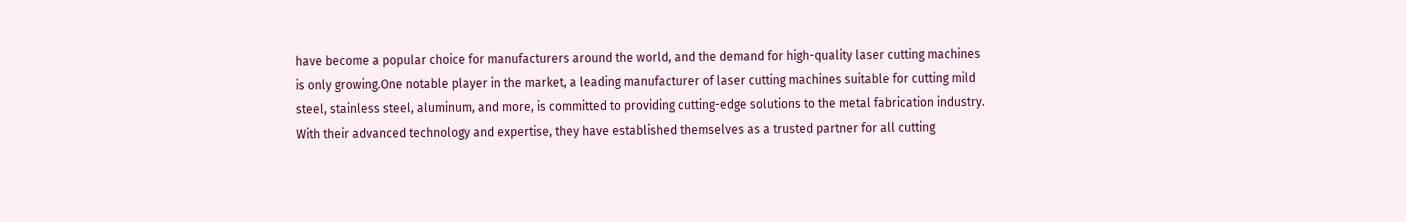have become a popular choice for manufacturers around the world, and the demand for high-quality laser cutting machines is only growing.One notable player in the market, a leading manufacturer of laser cutting machines suitable for cutting mild steel, stainless steel, aluminum, and more, is committed to providing cutting-edge solutions to the metal fabrication industry. With their advanced technology and expertise, they have established themselves as a trusted partner for all cutting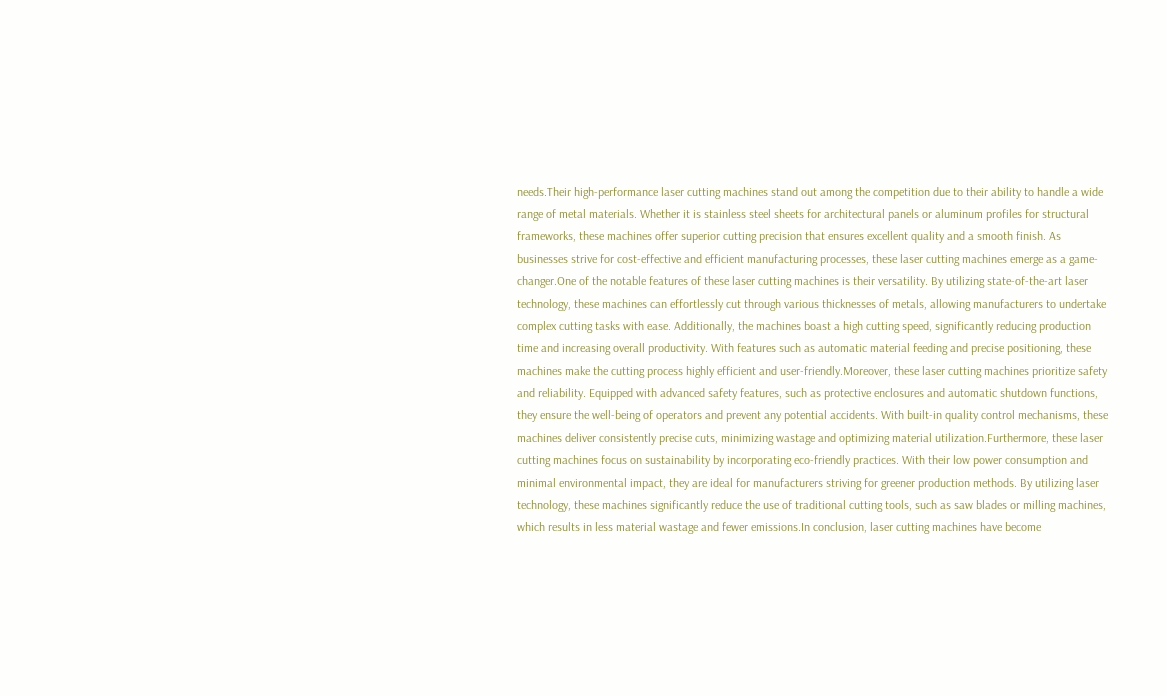needs.Their high-performance laser cutting machines stand out among the competition due to their ability to handle a wide range of metal materials. Whether it is stainless steel sheets for architectural panels or aluminum profiles for structural frameworks, these machines offer superior cutting precision that ensures excellent quality and a smooth finish. As businesses strive for cost-effective and efficient manufacturing processes, these laser cutting machines emerge as a game-changer.One of the notable features of these laser cutting machines is their versatility. By utilizing state-of-the-art laser technology, these machines can effortlessly cut through various thicknesses of metals, allowing manufacturers to undertake complex cutting tasks with ease. Additionally, the machines boast a high cutting speed, significantly reducing production time and increasing overall productivity. With features such as automatic material feeding and precise positioning, these machines make the cutting process highly efficient and user-friendly.Moreover, these laser cutting machines prioritize safety and reliability. Equipped with advanced safety features, such as protective enclosures and automatic shutdown functions, they ensure the well-being of operators and prevent any potential accidents. With built-in quality control mechanisms, these machines deliver consistently precise cuts, minimizing wastage and optimizing material utilization.Furthermore, these laser cutting machines focus on sustainability by incorporating eco-friendly practices. With their low power consumption and minimal environmental impact, they are ideal for manufacturers striving for greener production methods. By utilizing laser technology, these machines significantly reduce the use of traditional cutting tools, such as saw blades or milling machines, which results in less material wastage and fewer emissions.In conclusion, laser cutting machines have become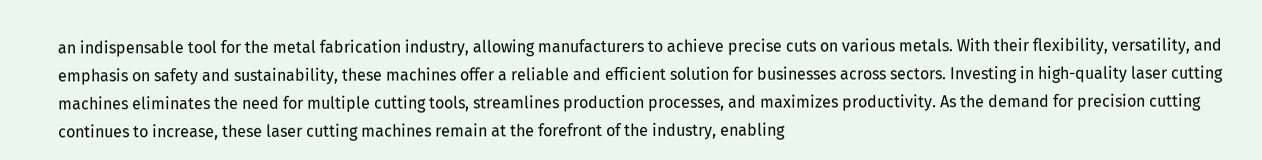an indispensable tool for the metal fabrication industry, allowing manufacturers to achieve precise cuts on various metals. With their flexibility, versatility, and emphasis on safety and sustainability, these machines offer a reliable and efficient solution for businesses across sectors. Investing in high-quality laser cutting machines eliminates the need for multiple cutting tools, streamlines production processes, and maximizes productivity. As the demand for precision cutting continues to increase, these laser cutting machines remain at the forefront of the industry, enabling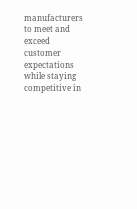manufacturers to meet and exceed customer expectations while staying competitive in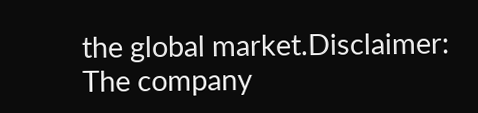the global market.Disclaimer: The company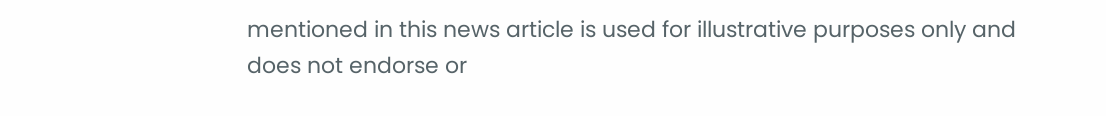mentioned in this news article is used for illustrative purposes only and does not endorse or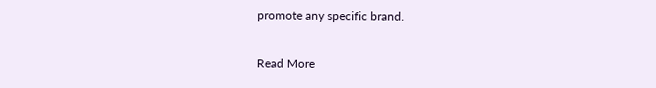promote any specific brand.

Read More